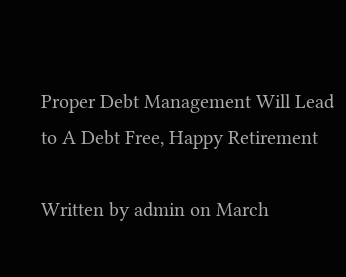Proper Debt Management Will Lead to A Debt Free, Happy Retirement

Written by admin on March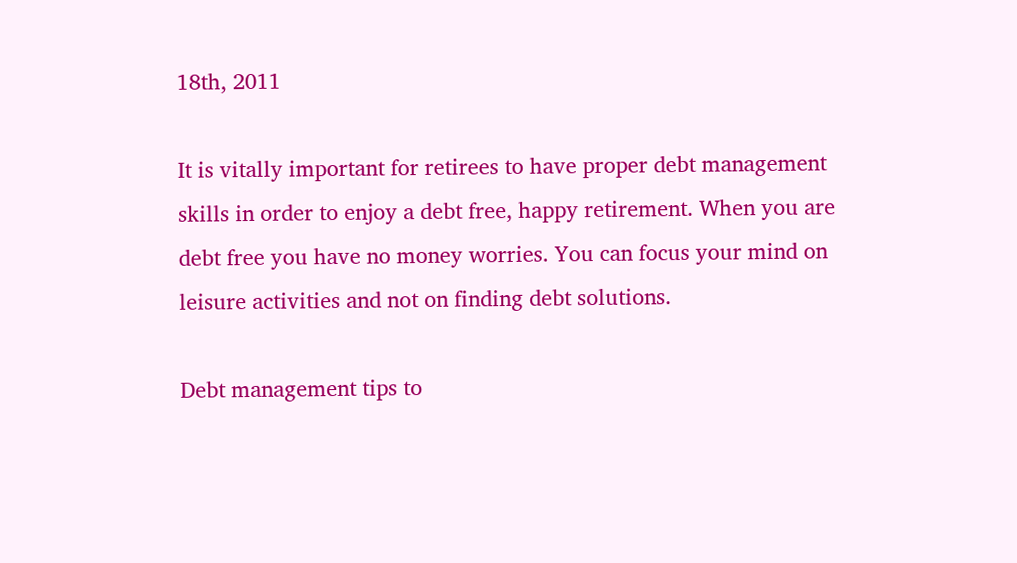18th, 2011

It is vitally important for retirees to have proper debt management skills in order to enjoy a debt free, happy retirement. When you are debt free you have no money worries. You can focus your mind on leisure activities and not on finding debt solutions.

Debt management tips to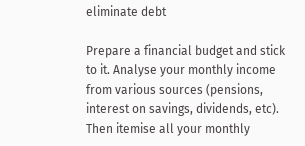eliminate debt

Prepare a financial budget and stick to it. Analyse your monthly income from various sources (pensions, interest on savings, dividends, etc). Then itemise all your monthly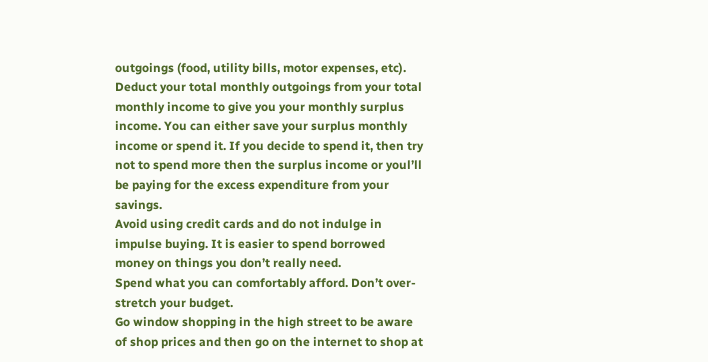outgoings (food, utility bills, motor expenses, etc). Deduct your total monthly outgoings from your total monthly income to give you your monthly surplus income. You can either save your surplus monthly income or spend it. If you decide to spend it, then try not to spend more then the surplus income or youl’ll be paying for the excess expenditure from your savings.
Avoid using credit cards and do not indulge in impulse buying. It is easier to spend borrowed money on things you don’t really need.
Spend what you can comfortably afford. Don’t over-stretch your budget.
Go window shopping in the high street to be aware of shop prices and then go on the internet to shop at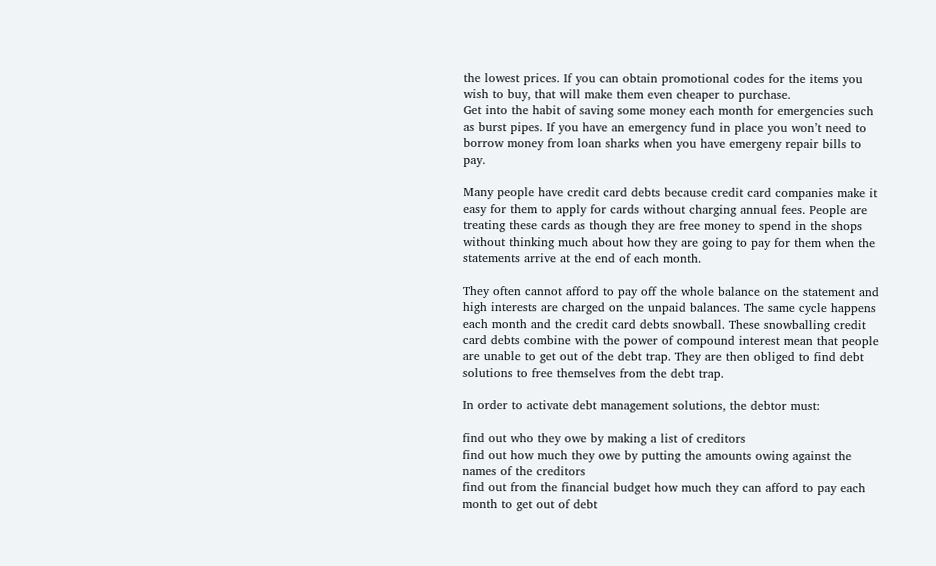the lowest prices. If you can obtain promotional codes for the items you wish to buy, that will make them even cheaper to purchase.
Get into the habit of saving some money each month for emergencies such as burst pipes. If you have an emergency fund in place you won’t need to borrow money from loan sharks when you have emergeny repair bills to pay.

Many people have credit card debts because credit card companies make it easy for them to apply for cards without charging annual fees. People are treating these cards as though they are free money to spend in the shops without thinking much about how they are going to pay for them when the statements arrive at the end of each month.

They often cannot afford to pay off the whole balance on the statement and high interests are charged on the unpaid balances. The same cycle happens each month and the credit card debts snowball. These snowballing credit card debts combine with the power of compound interest mean that people are unable to get out of the debt trap. They are then obliged to find debt solutions to free themselves from the debt trap.

In order to activate debt management solutions, the debtor must:

find out who they owe by making a list of creditors
find out how much they owe by putting the amounts owing against the names of the creditors
find out from the financial budget how much they can afford to pay each month to get out of debt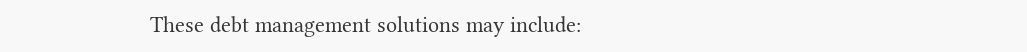These debt management solutions may include: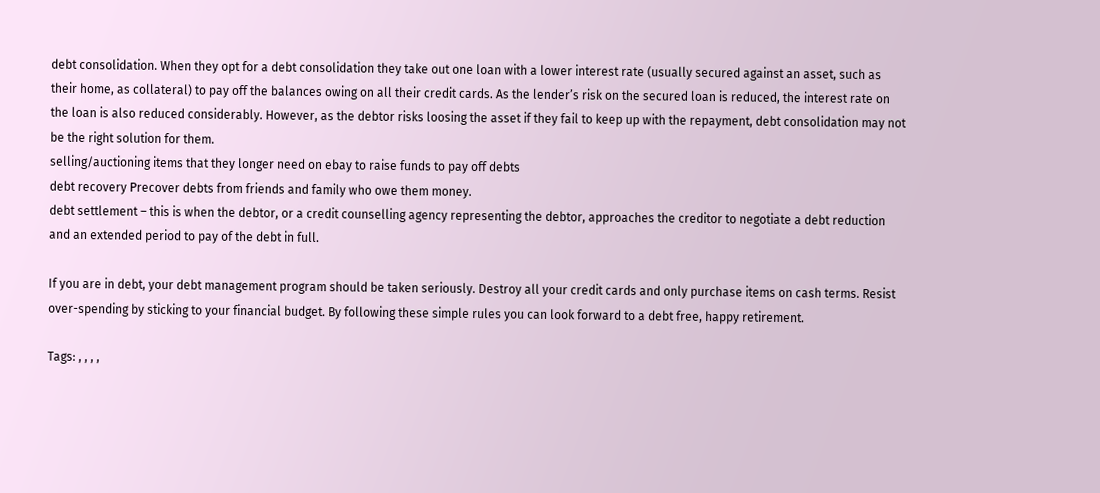debt consolidation. When they opt for a debt consolidation they take out one loan with a lower interest rate (usually secured against an asset, such as their home, as collateral) to pay off the balances owing on all their credit cards. As the lender’s risk on the secured loan is reduced, the interest rate on the loan is also reduced considerably. However, as the debtor risks loosing the asset if they fail to keep up with the repayment, debt consolidation may not be the right solution for them.
selling/auctioning items that they longer need on ebay to raise funds to pay off debts
debt recovery Рrecover debts from friends and family who owe them money.
debt settlement – this is when the debtor, or a credit counselling agency representing the debtor, approaches the creditor to negotiate a debt reduction and an extended period to pay of the debt in full.

If you are in debt, your debt management program should be taken seriously. Destroy all your credit cards and only purchase items on cash terms. Resist over-spending by sticking to your financial budget. By following these simple rules you can look forward to a debt free, happy retirement.

Tags: , , , ,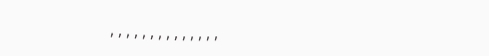, , , , , , , , , , , , , ,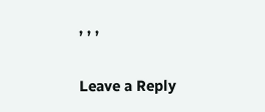, , ,

Leave a Reply